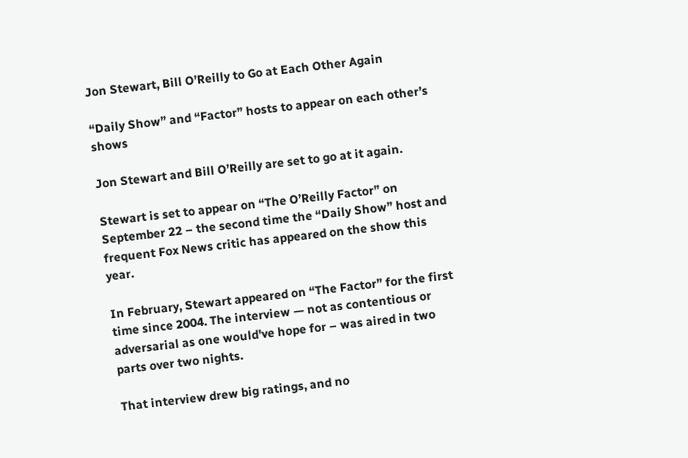Jon Stewart, Bill O’Reilly to Go at Each Other Again

“Daily Show” and “Factor” hosts to appear on each other’s shows

Jon Stewart and Bill O’Reilly are set to go at it again.

Stewart is set to appear on “The O’Reilly Factor” on September 22 – the second time the “Daily Show” host and frequent Fox News critic has appeared on the show this year.

In February, Stewart appeared on “The Factor” for the first time since 2004. The interview — not as contentious or adversarial as one would've hope for – was aired in two parts over two nights.

That interview drew big ratings, and no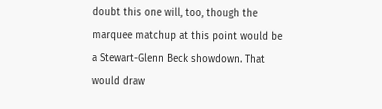doubt this one will, too, though the marquee matchup at this point would be a Stewart-Glenn Beck showdown. That would draw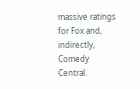massive ratings for Fox and, indirectly, Comedy Central.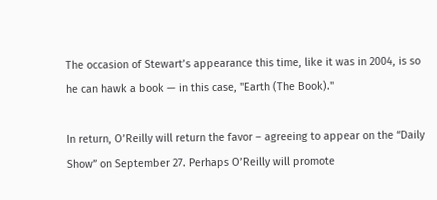The occasion of Stewart’s appearance this time, like it was in 2004, is so he can hawk a book — in this case, "Earth (The Book)."

In return, O’Reilly will return the favor – agreeing to appear on the “Daily Show” on September 27. Perhaps O’Reilly will promote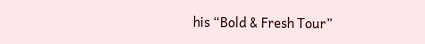his “Bold & Fresh Tour”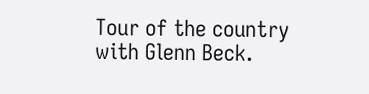Tour of the country with Glenn Beck.